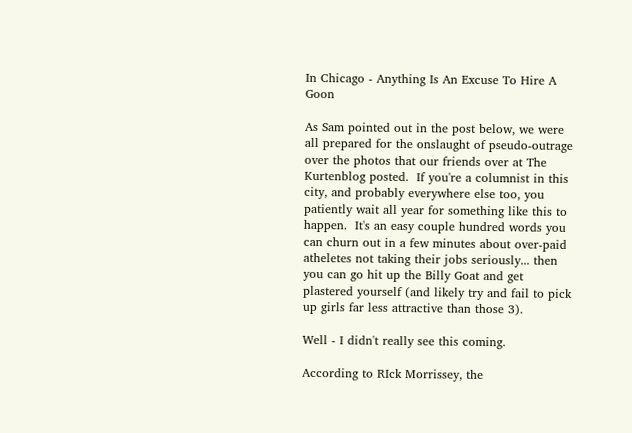In Chicago - Anything Is An Excuse To Hire A Goon

As Sam pointed out in the post below, we were all prepared for the onslaught of pseudo-outrage over the photos that our friends over at The Kurtenblog posted.  If you're a columnist in this city, and probably everywhere else too, you patiently wait all year for something like this to happen.  It's an easy couple hundred words you can churn out in a few minutes about over-paid atheletes not taking their jobs seriously... then you can go hit up the Billy Goat and get plastered yourself (and likely try and fail to pick up girls far less attractive than those 3).

Well - I didn't really see this coming.

According to RIck Morrissey, the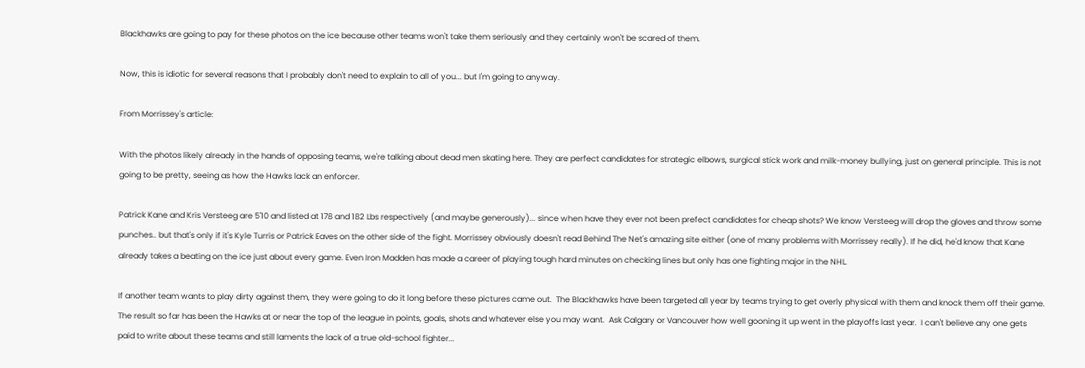Blackhawks are going to pay for these photos on the ice because other teams won't take them seriously and they certainly won't be scared of them.

Now, this is idiotic for several reasons that I probably don't need to explain to all of you... but I'm going to anyway.

From Morrissey's article:

With the photos likely already in the hands of opposing teams, we're talking about dead men skating here. They are perfect candidates for strategic elbows, surgical stick work and milk-money bullying, just on general principle. This is not going to be pretty, seeing as how the Hawks lack an enforcer.

Patrick Kane and Kris Versteeg are 5'10 and listed at 178 and 182 Lbs respectively (and maybe generously)... since when have they ever not been prefect candidates for cheap shots? We know Versteeg will drop the gloves and throw some punches.. but that's only if it's Kyle Turris or Patrick Eaves on the other side of the fight. Morrissey obviously doesn't read Behind The Net's amazing site either (one of many problems with Morrissey really). If he did, he'd know that Kane already takes a beating on the ice just about every game. Even Iron Madden has made a career of playing tough hard minutes on checking lines but only has one fighting major in the NHL.

If another team wants to play dirty against them, they were going to do it long before these pictures came out.  The Blackhawks have been targeted all year by teams trying to get overly physical with them and knock them off their game.  The result so far has been the Hawks at or near the top of the league in points, goals, shots and whatever else you may want.  Ask Calgary or Vancouver how well gooning it up went in the playoffs last year.  I can't believe any one gets paid to write about these teams and still laments the lack of a true old-school fighter...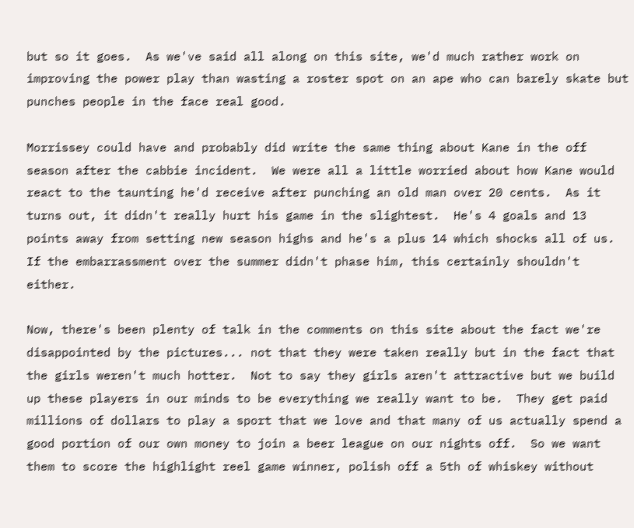but so it goes.  As we've said all along on this site, we'd much rather work on improving the power play than wasting a roster spot on an ape who can barely skate but punches people in the face real good.

Morrissey could have and probably did write the same thing about Kane in the off season after the cabbie incident.  We were all a little worried about how Kane would react to the taunting he'd receive after punching an old man over 20 cents.  As it turns out, it didn't really hurt his game in the slightest.  He's 4 goals and 13 points away from setting new season highs and he's a plus 14 which shocks all of us.  If the embarrassment over the summer didn't phase him, this certainly shouldn't either.

Now, there's been plenty of talk in the comments on this site about the fact we're disappointed by the pictures... not that they were taken really but in the fact that the girls weren't much hotter.  Not to say they girls aren't attractive but we build up these players in our minds to be everything we really want to be.  They get paid millions of dollars to play a sport that we love and that many of us actually spend a good portion of our own money to join a beer league on our nights off.  So we want them to score the highlight reel game winner, polish off a 5th of whiskey without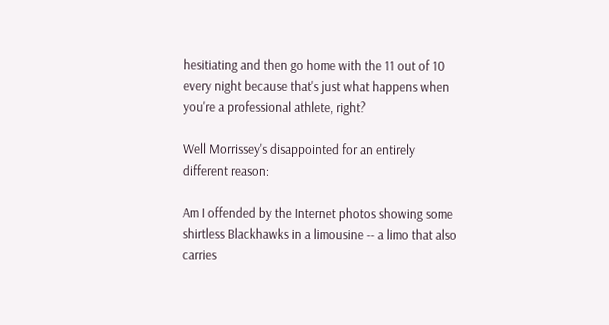hesitiating and then go home with the 11 out of 10 every night because that's just what happens when you're a professional athlete, right?

Well Morrissey's disappointed for an entirely different reason:

Am I offended by the Internet photos showing some shirtless Blackhawks in a limousine -- a limo that also carries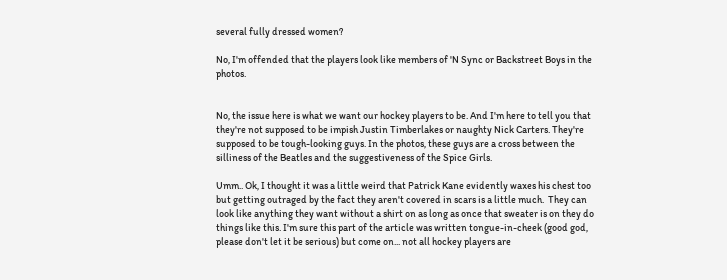several fully dressed women?

No, I'm offended that the players look like members of 'N Sync or Backstreet Boys in the photos.


No, the issue here is what we want our hockey players to be. And I'm here to tell you that they're not supposed to be impish Justin Timberlakes or naughty Nick Carters. They're supposed to be tough-looking guys. In the photos, these guys are a cross between the silliness of the Beatles and the suggestiveness of the Spice Girls.

Umm.. Ok, I thought it was a little weird that Patrick Kane evidently waxes his chest too but getting outraged by the fact they aren't covered in scars is a little much.  They can look like anything they want without a shirt on as long as once that sweater is on they do things like this. I'm sure this part of the article was written tongue-in-cheek (good god, please don't let it be serious) but come on... not all hockey players are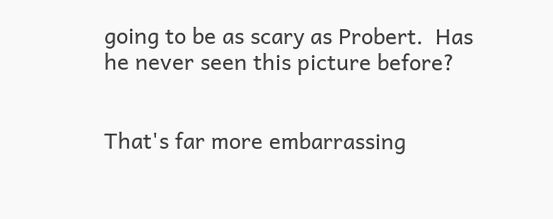going to be as scary as Probert.  Has he never seen this picture before?


That's far more embarrassing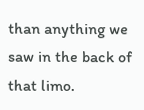than anything we saw in the back of that limo.